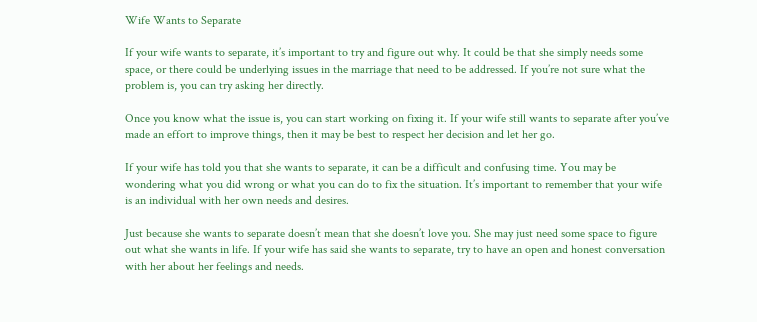Wife Wants to Separate

If your wife wants to separate, it’s important to try and figure out why. It could be that she simply needs some space, or there could be underlying issues in the marriage that need to be addressed. If you’re not sure what the problem is, you can try asking her directly.

Once you know what the issue is, you can start working on fixing it. If your wife still wants to separate after you’ve made an effort to improve things, then it may be best to respect her decision and let her go.

If your wife has told you that she wants to separate, it can be a difficult and confusing time. You may be wondering what you did wrong or what you can do to fix the situation. It’s important to remember that your wife is an individual with her own needs and desires.

Just because she wants to separate doesn’t mean that she doesn’t love you. She may just need some space to figure out what she wants in life. If your wife has said she wants to separate, try to have an open and honest conversation with her about her feelings and needs.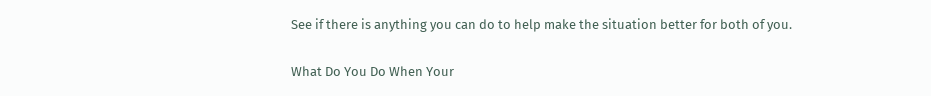See if there is anything you can do to help make the situation better for both of you.

What Do You Do When Your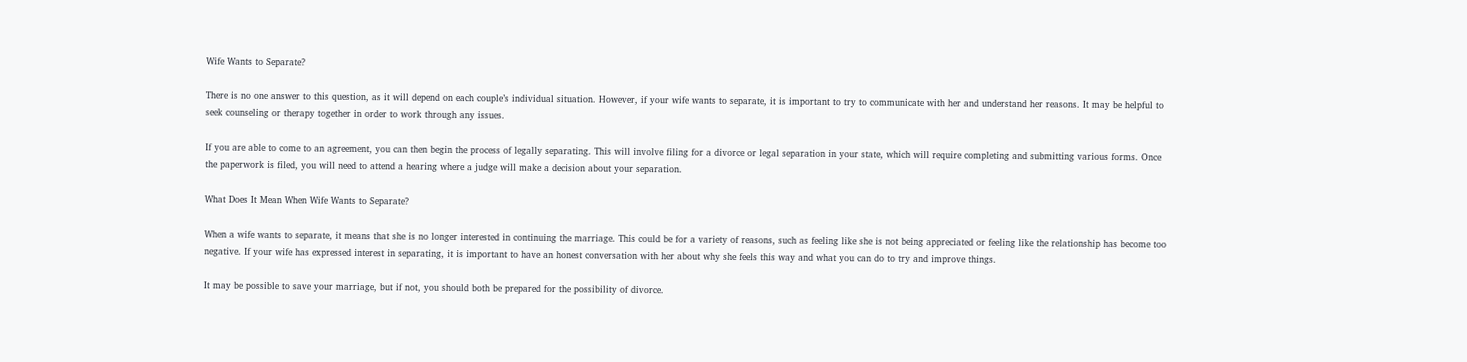Wife Wants to Separate?

There is no one answer to this question, as it will depend on each couple’s individual situation. However, if your wife wants to separate, it is important to try to communicate with her and understand her reasons. It may be helpful to seek counseling or therapy together in order to work through any issues.

If you are able to come to an agreement, you can then begin the process of legally separating. This will involve filing for a divorce or legal separation in your state, which will require completing and submitting various forms. Once the paperwork is filed, you will need to attend a hearing where a judge will make a decision about your separation.

What Does It Mean When Wife Wants to Separate?

When a wife wants to separate, it means that she is no longer interested in continuing the marriage. This could be for a variety of reasons, such as feeling like she is not being appreciated or feeling like the relationship has become too negative. If your wife has expressed interest in separating, it is important to have an honest conversation with her about why she feels this way and what you can do to try and improve things.

It may be possible to save your marriage, but if not, you should both be prepared for the possibility of divorce.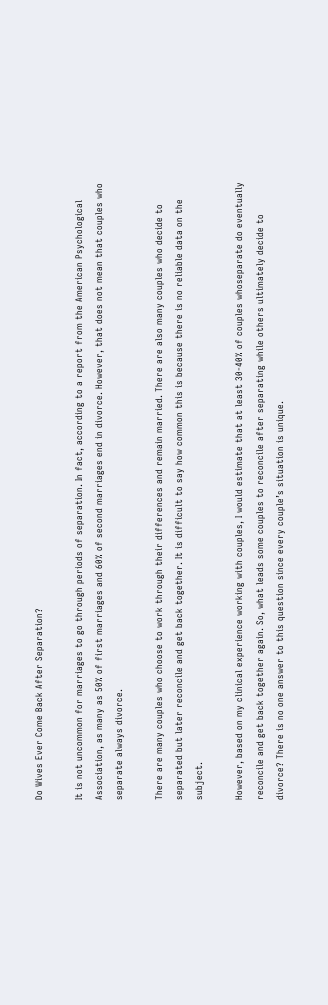Do Wives Ever Come Back After Separation?

It is not uncommon for marriages to go through periods of separation. In fact, according to a report from the American Psychological Association, as many as 50% of first marriages and 60% of second marriages end in divorce. However, that does not mean that couples who separate always divorce.

There are many couples who choose to work through their differences and remain married. There are also many couples who decide to separated but later reconcile and get back together. It is difficult to say how common this is because there is no reliable data on the subject.

However, based on my clinical experience working with couples, I would estimate that at least 30-40% of couples whoseparate do eventually reconcile and get back together again. So, what leads some couples to reconcile after separating while others ultimately decide to divorce? There is no one answer to this question since every couple’s situation is unique.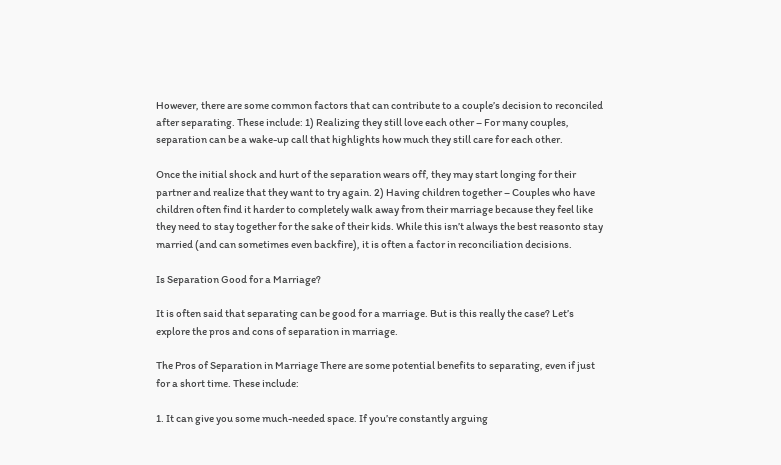However, there are some common factors that can contribute to a couple’s decision to reconciled after separating. These include: 1) Realizing they still love each other – For many couples, separation can be a wake-up call that highlights how much they still care for each other.

Once the initial shock and hurt of the separation wears off, they may start longing for their partner and realize that they want to try again. 2) Having children together – Couples who have children often find it harder to completely walk away from their marriage because they feel like they need to stay together for the sake of their kids. While this isn’t always the best reasonto stay married (and can sometimes even backfire), it is often a factor in reconciliation decisions.

Is Separation Good for a Marriage?

It is often said that separating can be good for a marriage. But is this really the case? Let’s explore the pros and cons of separation in marriage.

The Pros of Separation in Marriage There are some potential benefits to separating, even if just for a short time. These include:

1. It can give you some much-needed space. If you’re constantly arguing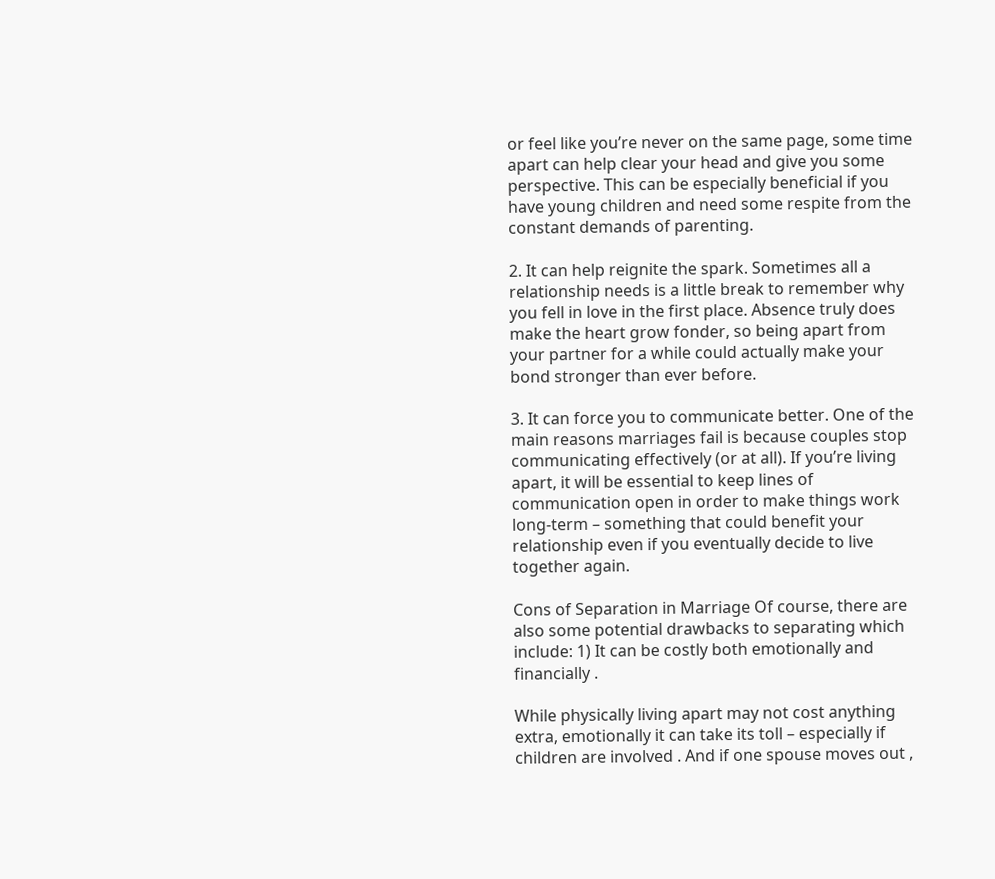or feel like you’re never on the same page, some time apart can help clear your head and give you some perspective. This can be especially beneficial if you have young children and need some respite from the constant demands of parenting.

2. It can help reignite the spark. Sometimes all a relationship needs is a little break to remember why you fell in love in the first place. Absence truly does make the heart grow fonder, so being apart from your partner for a while could actually make your bond stronger than ever before.

3. It can force you to communicate better. One of the main reasons marriages fail is because couples stop communicating effectively (or at all). If you’re living apart, it will be essential to keep lines of communication open in order to make things work long-term – something that could benefit your relationship even if you eventually decide to live together again.

Cons of Separation in Marriage Of course, there are also some potential drawbacks to separating which include: 1) It can be costly both emotionally and financially .

While physically living apart may not cost anything extra, emotionally it can take its toll – especially if children are involved . And if one spouse moves out ,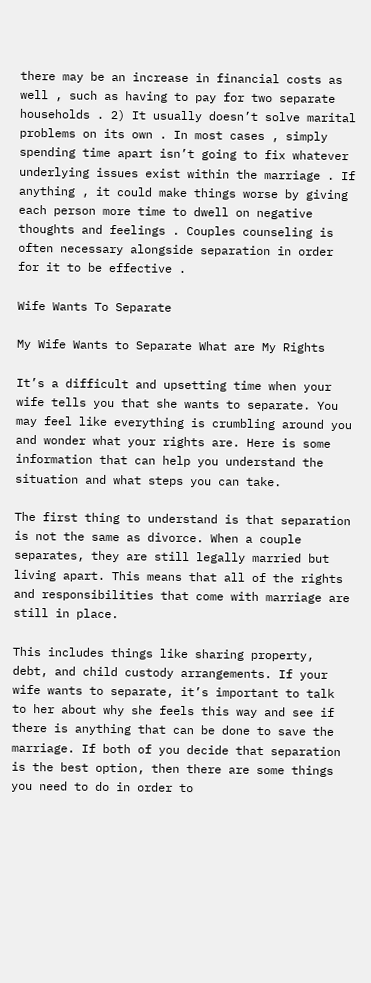there may be an increase in financial costs as well , such as having to pay for two separate households . 2) It usually doesn’t solve marital problems on its own . In most cases , simply spending time apart isn’t going to fix whatever underlying issues exist within the marriage . If anything , it could make things worse by giving each person more time to dwell on negative thoughts and feelings . Couples counseling is often necessary alongside separation in order for it to be effective .

Wife Wants To Separate

My Wife Wants to Separate What are My Rights

It’s a difficult and upsetting time when your wife tells you that she wants to separate. You may feel like everything is crumbling around you and wonder what your rights are. Here is some information that can help you understand the situation and what steps you can take.

The first thing to understand is that separation is not the same as divorce. When a couple separates, they are still legally married but living apart. This means that all of the rights and responsibilities that come with marriage are still in place.

This includes things like sharing property, debt, and child custody arrangements. If your wife wants to separate, it’s important to talk to her about why she feels this way and see if there is anything that can be done to save the marriage. If both of you decide that separation is the best option, then there are some things you need to do in order to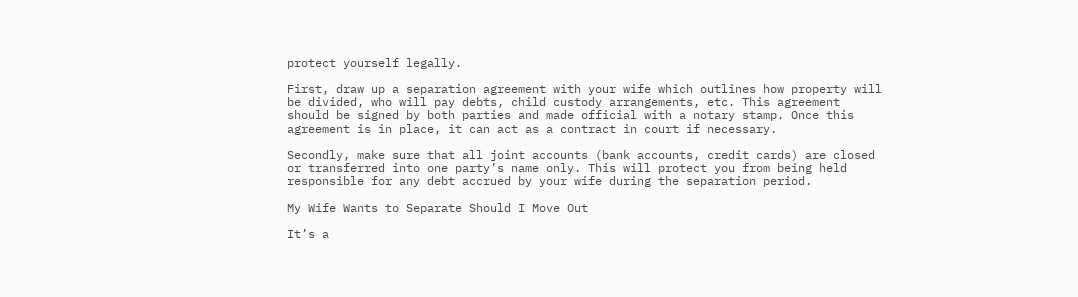protect yourself legally.

First, draw up a separation agreement with your wife which outlines how property will be divided, who will pay debts, child custody arrangements, etc. This agreement should be signed by both parties and made official with a notary stamp. Once this agreement is in place, it can act as a contract in court if necessary.

Secondly, make sure that all joint accounts (bank accounts, credit cards) are closed or transferred into one party’s name only. This will protect you from being held responsible for any debt accrued by your wife during the separation period.

My Wife Wants to Separate Should I Move Out

It’s a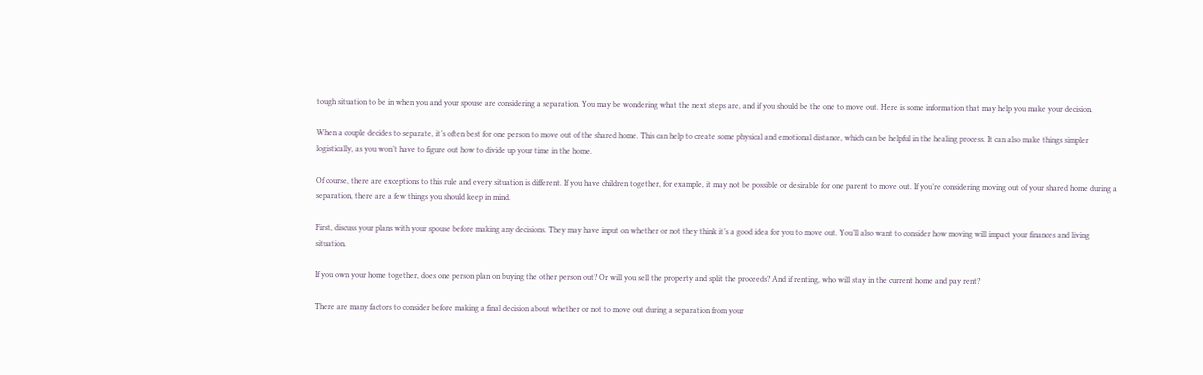tough situation to be in when you and your spouse are considering a separation. You may be wondering what the next steps are, and if you should be the one to move out. Here is some information that may help you make your decision.

When a couple decides to separate, it’s often best for one person to move out of the shared home. This can help to create some physical and emotional distance, which can be helpful in the healing process. It can also make things simpler logistically, as you won’t have to figure out how to divide up your time in the home.

Of course, there are exceptions to this rule and every situation is different. If you have children together, for example, it may not be possible or desirable for one parent to move out. If you’re considering moving out of your shared home during a separation, there are a few things you should keep in mind.

First, discuss your plans with your spouse before making any decisions. They may have input on whether or not they think it’s a good idea for you to move out. You’ll also want to consider how moving will impact your finances and living situation.

If you own your home together, does one person plan on buying the other person out? Or will you sell the property and split the proceeds? And if renting, who will stay in the current home and pay rent?

There are many factors to consider before making a final decision about whether or not to move out during a separation from your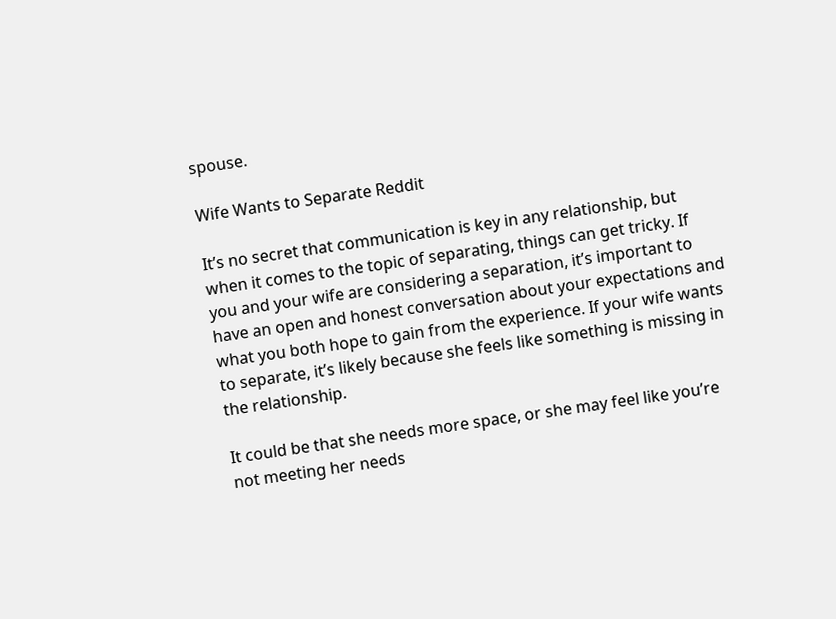spouse.

Wife Wants to Separate Reddit

It’s no secret that communication is key in any relationship, but when it comes to the topic of separating, things can get tricky. If you and your wife are considering a separation, it’s important to have an open and honest conversation about your expectations and what you both hope to gain from the experience. If your wife wants to separate, it’s likely because she feels like something is missing in the relationship.

It could be that she needs more space, or she may feel like you’re not meeting her needs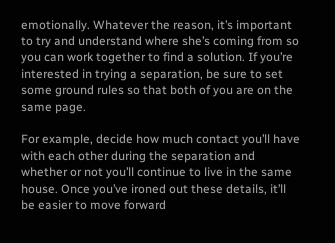emotionally. Whatever the reason, it’s important to try and understand where she’s coming from so you can work together to find a solution. If you’re interested in trying a separation, be sure to set some ground rules so that both of you are on the same page.

For example, decide how much contact you’ll have with each other during the separation and whether or not you’ll continue to live in the same house. Once you’ve ironed out these details, it’ll be easier to move forward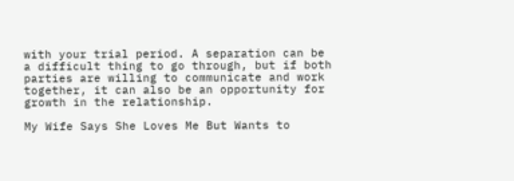with your trial period. A separation can be a difficult thing to go through, but if both parties are willing to communicate and work together, it can also be an opportunity for growth in the relationship.

My Wife Says She Loves Me But Wants to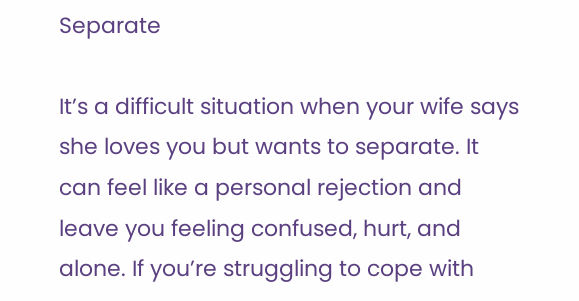Separate

It’s a difficult situation when your wife says she loves you but wants to separate. It can feel like a personal rejection and leave you feeling confused, hurt, and alone. If you’re struggling to cope with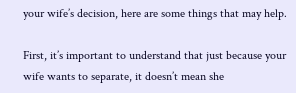your wife’s decision, here are some things that may help.

First, it’s important to understand that just because your wife wants to separate, it doesn’t mean she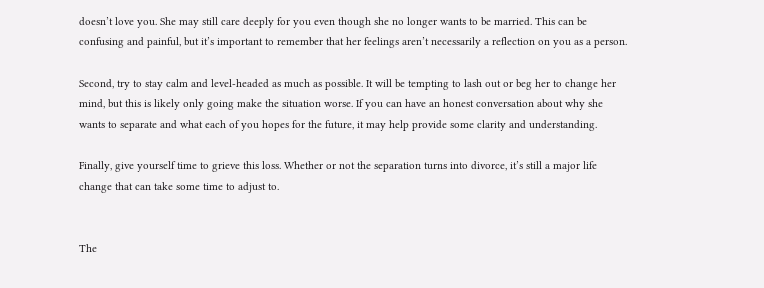doesn’t love you. She may still care deeply for you even though she no longer wants to be married. This can be confusing and painful, but it’s important to remember that her feelings aren’t necessarily a reflection on you as a person.

Second, try to stay calm and level-headed as much as possible. It will be tempting to lash out or beg her to change her mind, but this is likely only going make the situation worse. If you can have an honest conversation about why she wants to separate and what each of you hopes for the future, it may help provide some clarity and understanding.

Finally, give yourself time to grieve this loss. Whether or not the separation turns into divorce, it’s still a major life change that can take some time to adjust to.


The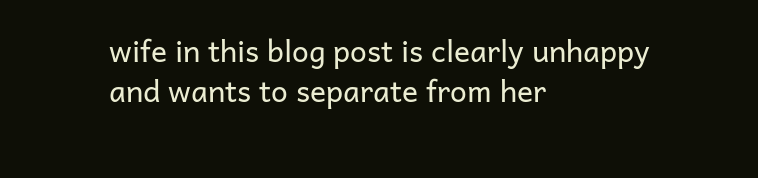wife in this blog post is clearly unhappy and wants to separate from her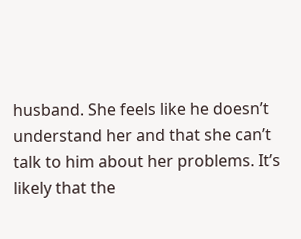husband. She feels like he doesn’t understand her and that she can’t talk to him about her problems. It’s likely that the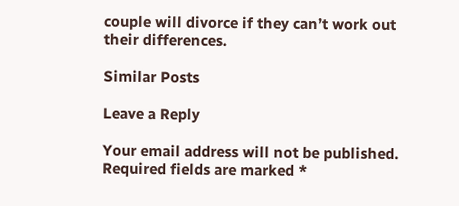couple will divorce if they can’t work out their differences.

Similar Posts

Leave a Reply

Your email address will not be published. Required fields are marked *